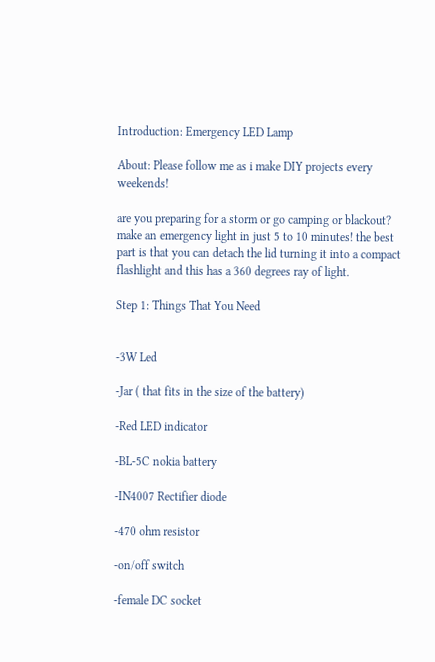Introduction: Emergency LED Lamp

About: Please follow me as i make DIY projects every weekends!

are you preparing for a storm or go camping or blackout? make an emergency light in just 5 to 10 minutes! the best part is that you can detach the lid turning it into a compact flashlight and this has a 360 degrees ray of light.

Step 1: Things That You Need


-3W Led

-Jar ( that fits in the size of the battery)

-Red LED indicator

-BL-5C nokia battery

-IN4007 Rectifier diode

-470 ohm resistor

-on/off switch

-female DC socket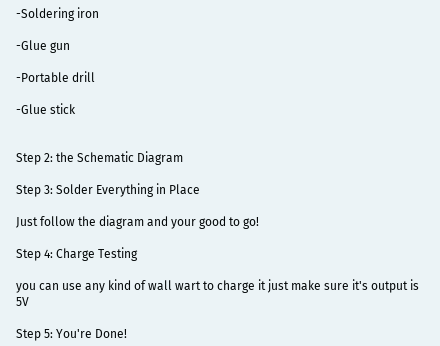-Soldering iron

-Glue gun

-Portable drill

-Glue stick


Step 2: the Schematic Diagram

Step 3: Solder Everything in Place

Just follow the diagram and your good to go!

Step 4: Charge Testing

you can use any kind of wall wart to charge it just make sure it's output is 5V

Step 5: You're Done!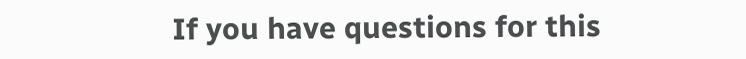If you have questions for this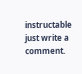instructable just write a comment.